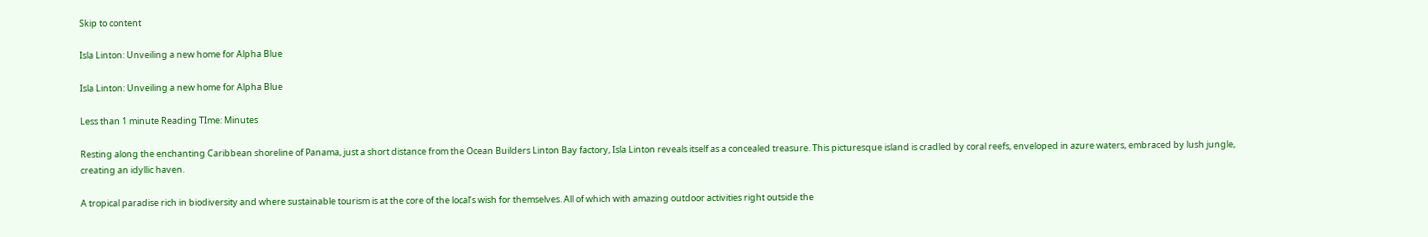Skip to content

Isla Linton: Unveiling a new home for Alpha Blue

Isla Linton: Unveiling a new home for Alpha Blue

Less than 1 minute Reading TIme: Minutes

Resting along the enchanting Caribbean shoreline of Panama, just a short distance from the Ocean Builders Linton Bay factory, Isla Linton reveals itself as a concealed treasure. This picturesque island is cradled by coral reefs, enveloped in azure waters, embraced by lush jungle, creating an idyllic haven.

A tropical paradise rich in biodiversity and where sustainable tourism is at the core of the local’s wish for themselves. All of which with amazing outdoor activities right outside the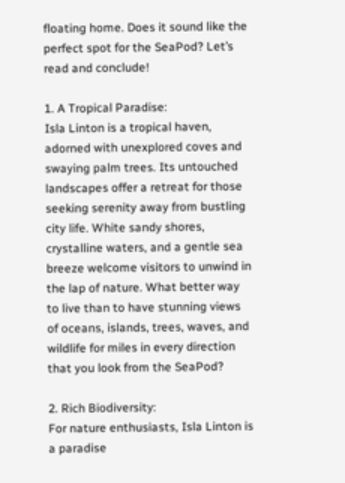floating home. Does it sound like the perfect spot for the SeaPod? Let’s read and conclude!

1. A Tropical Paradise:
Isla Linton is a tropical haven, adorned with unexplored coves and swaying palm trees. Its untouched landscapes offer a retreat for those seeking serenity away from bustling city life. White sandy shores, crystalline waters, and a gentle sea breeze welcome visitors to unwind in the lap of nature. What better way to live than to have stunning views of oceans, islands, trees, waves, and wildlife for miles in every direction that you look from the SeaPod?

2. Rich Biodiversity:
For nature enthusiasts, Isla Linton is a paradise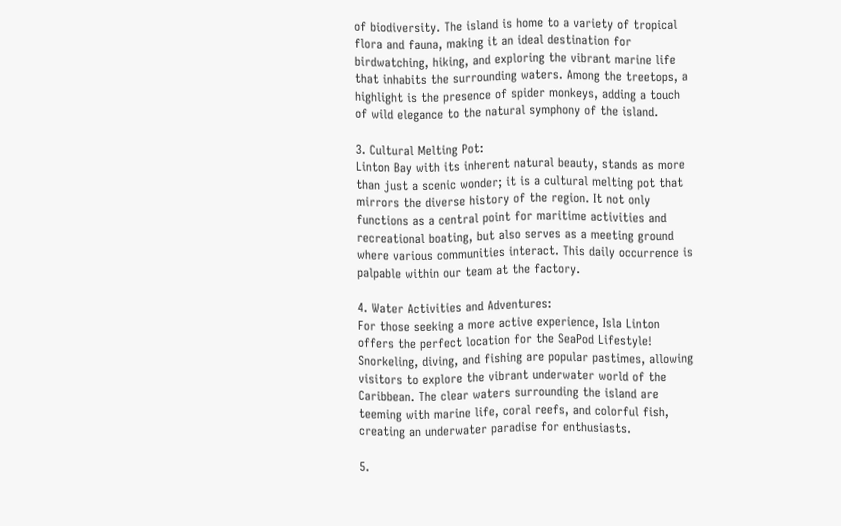of biodiversity. The island is home to a variety of tropical flora and fauna, making it an ideal destination for birdwatching, hiking, and exploring the vibrant marine life that inhabits the surrounding waters. Among the treetops, a highlight is the presence of spider monkeys, adding a touch of wild elegance to the natural symphony of the island.

3. Cultural Melting Pot:
Linton Bay with its inherent natural beauty, stands as more than just a scenic wonder; it is a cultural melting pot that mirrors the diverse history of the region. It not only functions as a central point for maritime activities and recreational boating, but also serves as a meeting ground where various communities interact. This daily occurrence is palpable within our team at the factory.

4. Water Activities and Adventures:
For those seeking a more active experience, Isla Linton offers the perfect location for the SeaPod Lifestyle! Snorkeling, diving, and fishing are popular pastimes, allowing visitors to explore the vibrant underwater world of the Caribbean. The clear waters surrounding the island are teeming with marine life, coral reefs, and colorful fish, creating an underwater paradise for enthusiasts.

5.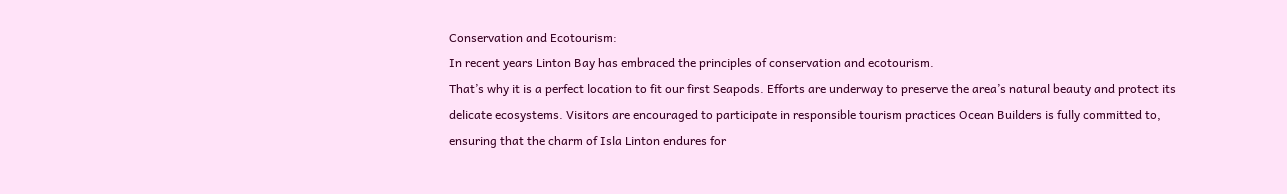Conservation and Ecotourism:
In recent years Linton Bay has embraced the principles of conservation and ecotourism.
That’s why it is a perfect location to fit our first Seapods. Efforts are underway to preserve the area’s natural beauty and protect its delicate ecosystems. Visitors are encouraged to participate in responsible tourism practices Ocean Builders is fully committed to, ensuring that the charm of Isla Linton endures for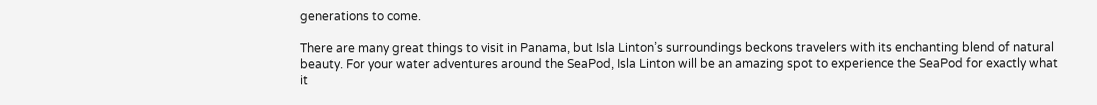generations to come.

There are many great things to visit in Panama, but Isla Linton’s surroundings beckons travelers with its enchanting blend of natural beauty. For your water adventures around the SeaPod, Isla Linton will be an amazing spot to experience the SeaPod for exactly what it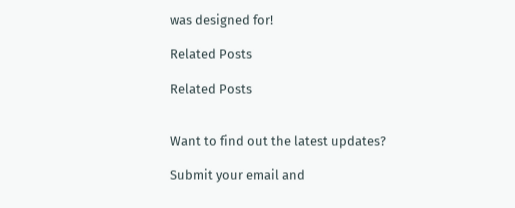was designed for!

Related Posts

Related Posts


Want to find out the latest updates?

Submit your email and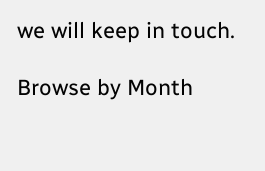we will keep in touch.

Browse by Month